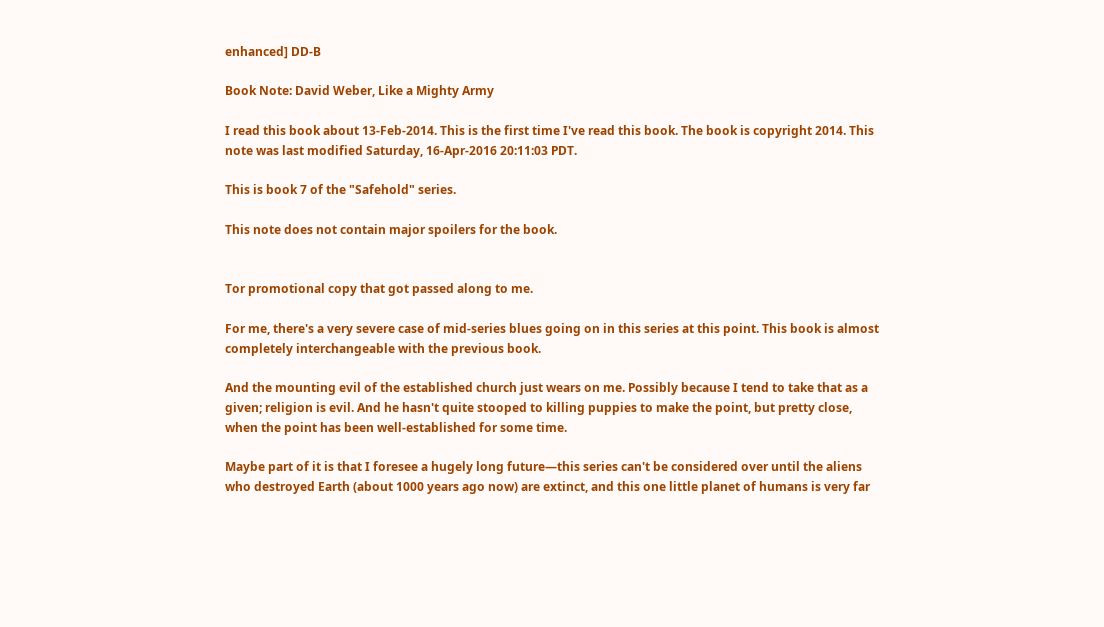enhanced] DD-B

Book Note: David Weber, Like a Mighty Army

I read this book about 13-Feb-2014. This is the first time I've read this book. The book is copyright 2014. This note was last modified Saturday, 16-Apr-2016 20:11:03 PDT.

This is book 7 of the "Safehold" series.

This note does not contain major spoilers for the book.


Tor promotional copy that got passed along to me.

For me, there's a very severe case of mid-series blues going on in this series at this point. This book is almost completely interchangeable with the previous book.

And the mounting evil of the established church just wears on me. Possibly because I tend to take that as a given; religion is evil. And he hasn't quite stooped to killing puppies to make the point, but pretty close, when the point has been well-established for some time.

Maybe part of it is that I foresee a hugely long future—this series can't be considered over until the aliens who destroyed Earth (about 1000 years ago now) are extinct, and this one little planet of humans is very far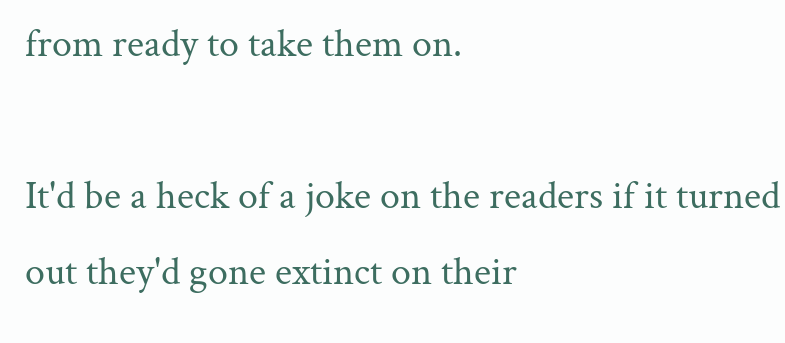from ready to take them on.

It'd be a heck of a joke on the readers if it turned out they'd gone extinct on their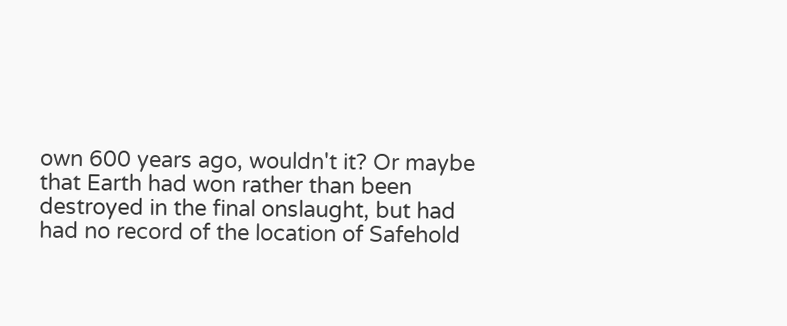own 600 years ago, wouldn't it? Or maybe that Earth had won rather than been destroyed in the final onslaught, but had had no record of the location of Safehold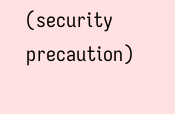(security precaution)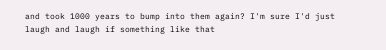and took 1000 years to bump into them again? I'm sure I'd just laugh and laugh if something like that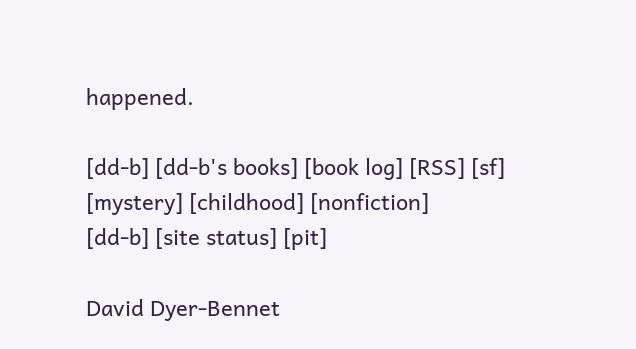happened.

[dd-b] [dd-b's books] [book log] [RSS] [sf] [mystery] [childhood] [nonfiction]
[dd-b] [site status] [pit]

David Dyer-Bennet